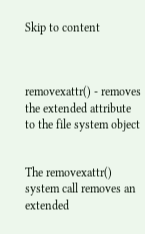Skip to content



removexattr() - removes the extended attribute to the file system object


The removexattr() system call removes an extended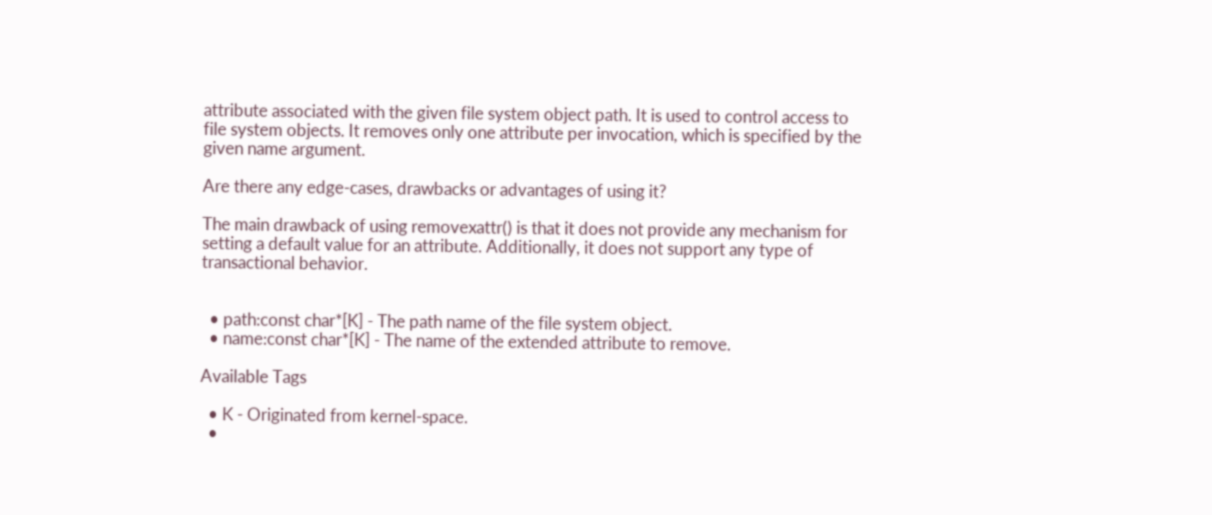attribute associated with the given file system object path. It is used to control access to file system objects. It removes only one attribute per invocation, which is specified by the given name argument.

Are there any edge-cases, drawbacks or advantages of using it?

The main drawback of using removexattr() is that it does not provide any mechanism for setting a default value for an attribute. Additionally, it does not support any type of transactional behavior.


  • path:const char*[K] - The path name of the file system object.
  • name:const char*[K] - The name of the extended attribute to remove.

Available Tags

  • K - Originated from kernel-space.
  •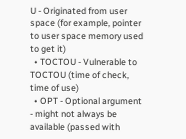U - Originated from user space (for example, pointer to user space memory used to get it)
  • TOCTOU - Vulnerable to TOCTOU (time of check, time of use)
  • OPT - Optional argument - might not always be available (passed with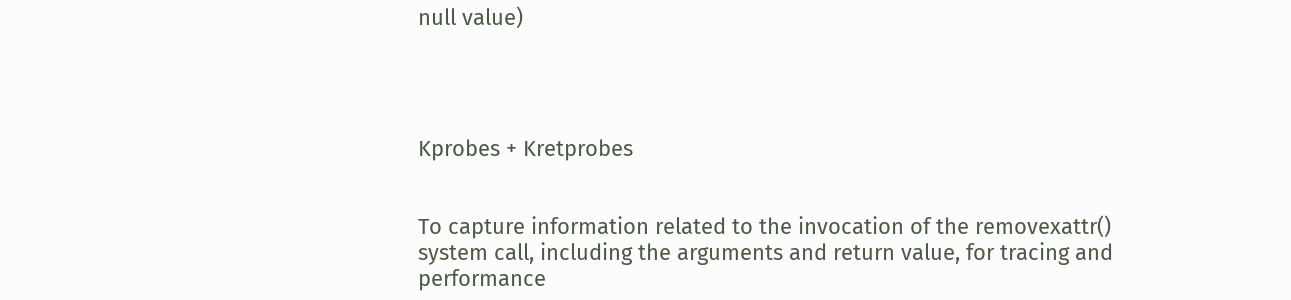null value)




Kprobes + Kretprobes


To capture information related to the invocation of the removexattr() system call, including the arguments and return value, for tracing and performance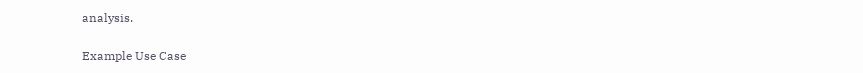analysis.

Example Use Case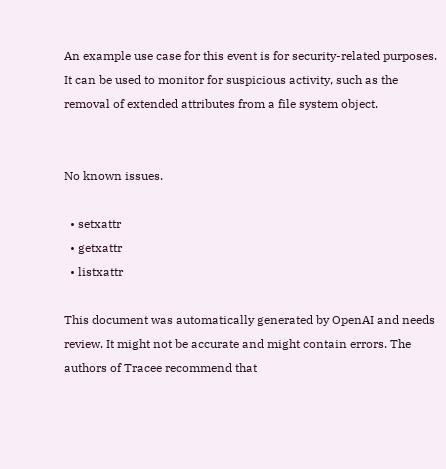An example use case for this event is for security-related purposes. It can be used to monitor for suspicious activity, such as the removal of extended attributes from a file system object.


No known issues.

  • setxattr
  • getxattr
  • listxattr

This document was automatically generated by OpenAI and needs review. It might not be accurate and might contain errors. The authors of Tracee recommend that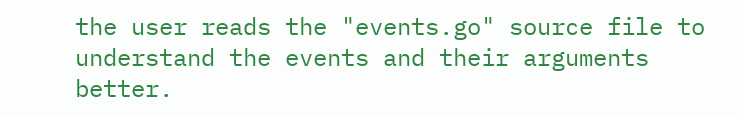the user reads the "events.go" source file to understand the events and their arguments better.